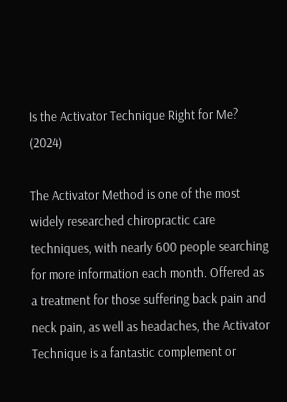Is the Activator Technique Right for Me? (2024)

The Activator Method is one of the most widely researched chiropractic care techniques, with nearly 600 people searching for more information each month. Offered as a treatment for those suffering back pain and neck pain, as well as headaches, the Activator Technique is a fantastic complement or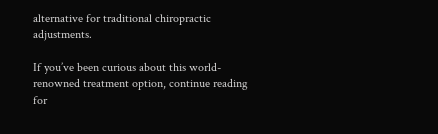alternative for traditional chiropractic adjustments.

If you’ve been curious about this world-renowned treatment option, continue reading for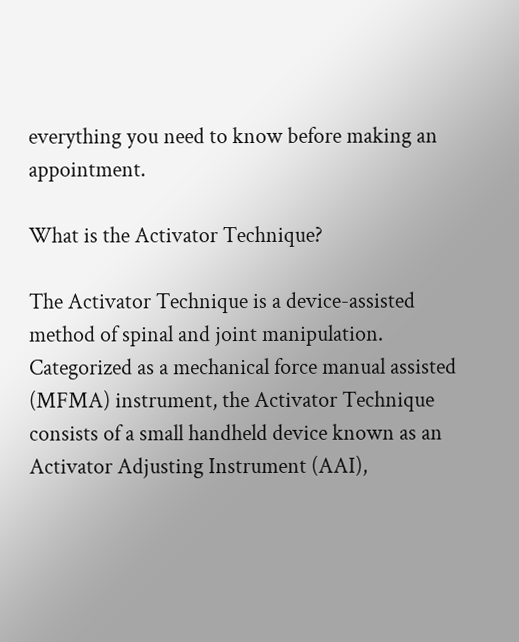everything you need to know before making an appointment.

What is the Activator Technique?

The Activator Technique is a device-assisted method of spinal and joint manipulation. Categorized as a mechanical force manual assisted (MFMA) instrument, the Activator Technique consists of a small handheld device known as an Activator Adjusting Instrument (AAI),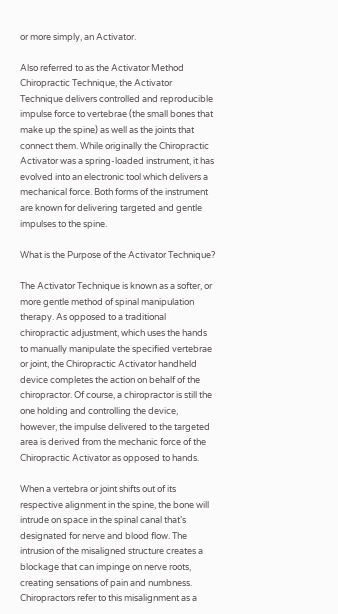or more simply, an Activator.

Also referred to as the Activator Method Chiropractic Technique, the Activator Technique delivers controlled and reproducible impulse force to vertebrae (the small bones that make up the spine) as well as the joints that connect them. While originally the Chiropractic Activator was a spring-loaded instrument, it has evolved into an electronic tool which delivers a mechanical force. Both forms of the instrument are known for delivering targeted and gentle impulses to the spine.

What is the Purpose of the Activator Technique?

The Activator Technique is known as a softer, or more gentle method of spinal manipulation therapy. As opposed to a traditional chiropractic adjustment, which uses the hands to manually manipulate the specified vertebrae or joint, the Chiropractic Activator handheld device completes the action on behalf of the chiropractor. Of course, a chiropractor is still the one holding and controlling the device, however, the impulse delivered to the targeted area is derived from the mechanic force of the Chiropractic Activator as opposed to hands.

When a vertebra or joint shifts out of its respective alignment in the spine, the bone will intrude on space in the spinal canal that’s designated for nerve and blood flow. The intrusion of the misaligned structure creates a blockage that can impinge on nerve roots, creating sensations of pain and numbness. Chiropractors refer to this misalignment as a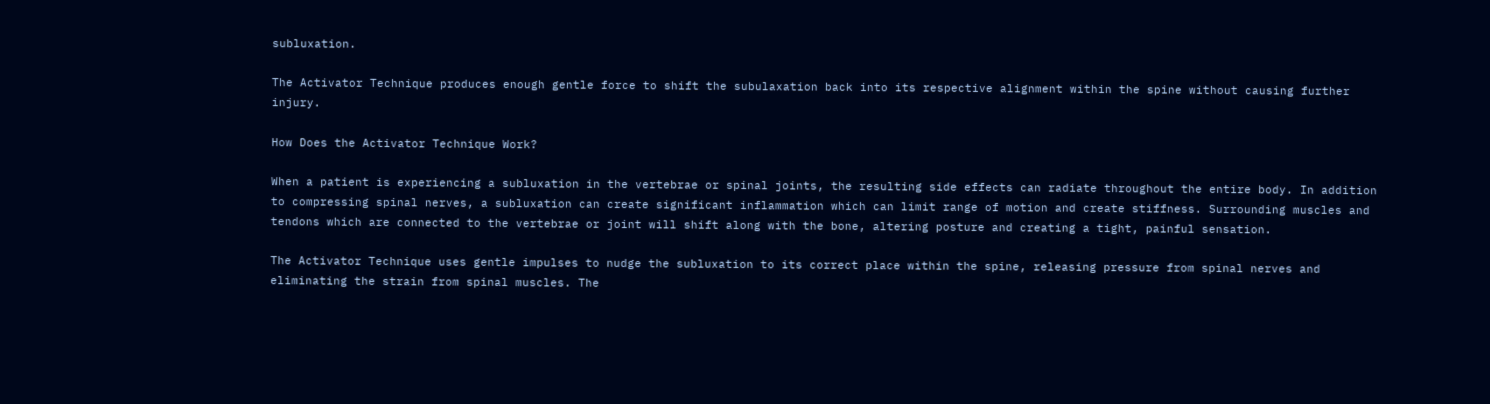subluxation.

The Activator Technique produces enough gentle force to shift the subulaxation back into its respective alignment within the spine without causing further injury.

How Does the Activator Technique Work?

When a patient is experiencing a subluxation in the vertebrae or spinal joints, the resulting side effects can radiate throughout the entire body. In addition to compressing spinal nerves, a subluxation can create significant inflammation which can limit range of motion and create stiffness. Surrounding muscles and tendons which are connected to the vertebrae or joint will shift along with the bone, altering posture and creating a tight, painful sensation.

The Activator Technique uses gentle impulses to nudge the subluxation to its correct place within the spine, releasing pressure from spinal nerves and eliminating the strain from spinal muscles. The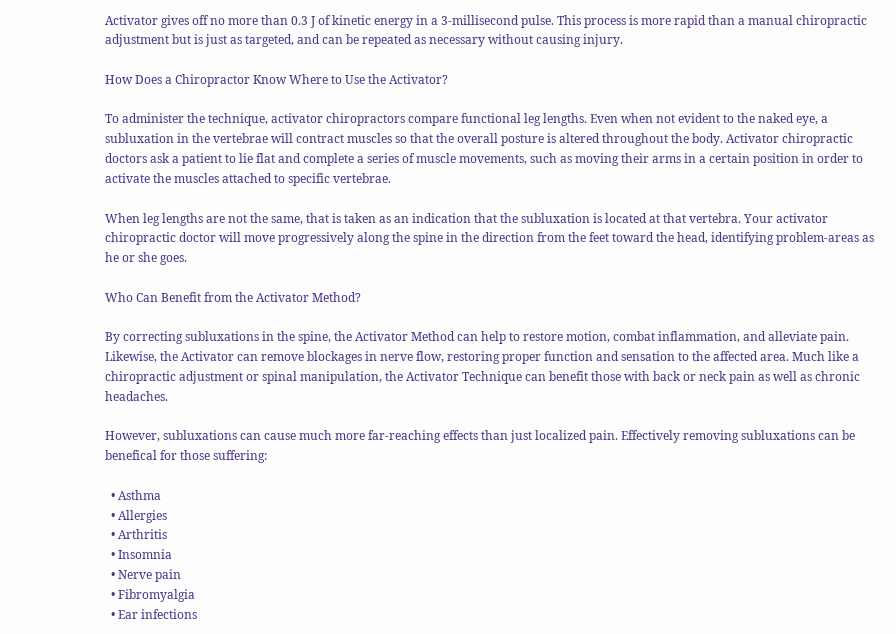Activator gives off no more than 0.3 J of kinetic energy in a 3-millisecond pulse. This process is more rapid than a manual chiropractic adjustment but is just as targeted, and can be repeated as necessary without causing injury.

How Does a Chiropractor Know Where to Use the Activator?

To administer the technique, activator chiropractors compare functional leg lengths. Even when not evident to the naked eye, a subluxation in the vertebrae will contract muscles so that the overall posture is altered throughout the body. Activator chiropractic doctors ask a patient to lie flat and complete a series of muscle movements, such as moving their arms in a certain position in order to activate the muscles attached to specific vertebrae.

When leg lengths are not the same, that is taken as an indication that the subluxation is located at that vertebra. Your activator chiropractic doctor will move progressively along the spine in the direction from the feet toward the head, identifying problem-areas as he or she goes.

Who Can Benefit from the Activator Method?

By correcting subluxations in the spine, the Activator Method can help to restore motion, combat inflammation, and alleviate pain. Likewise, the Activator can remove blockages in nerve flow, restoring proper function and sensation to the affected area. Much like a chiropractic adjustment or spinal manipulation, the Activator Technique can benefit those with back or neck pain as well as chronic headaches.

However, subluxations can cause much more far-reaching effects than just localized pain. Effectively removing subluxations can be benefical for those suffering:

  • Asthma
  • Allergies
  • Arthritis
  • Insomnia
  • Nerve pain
  • Fibromyalgia
  • Ear infections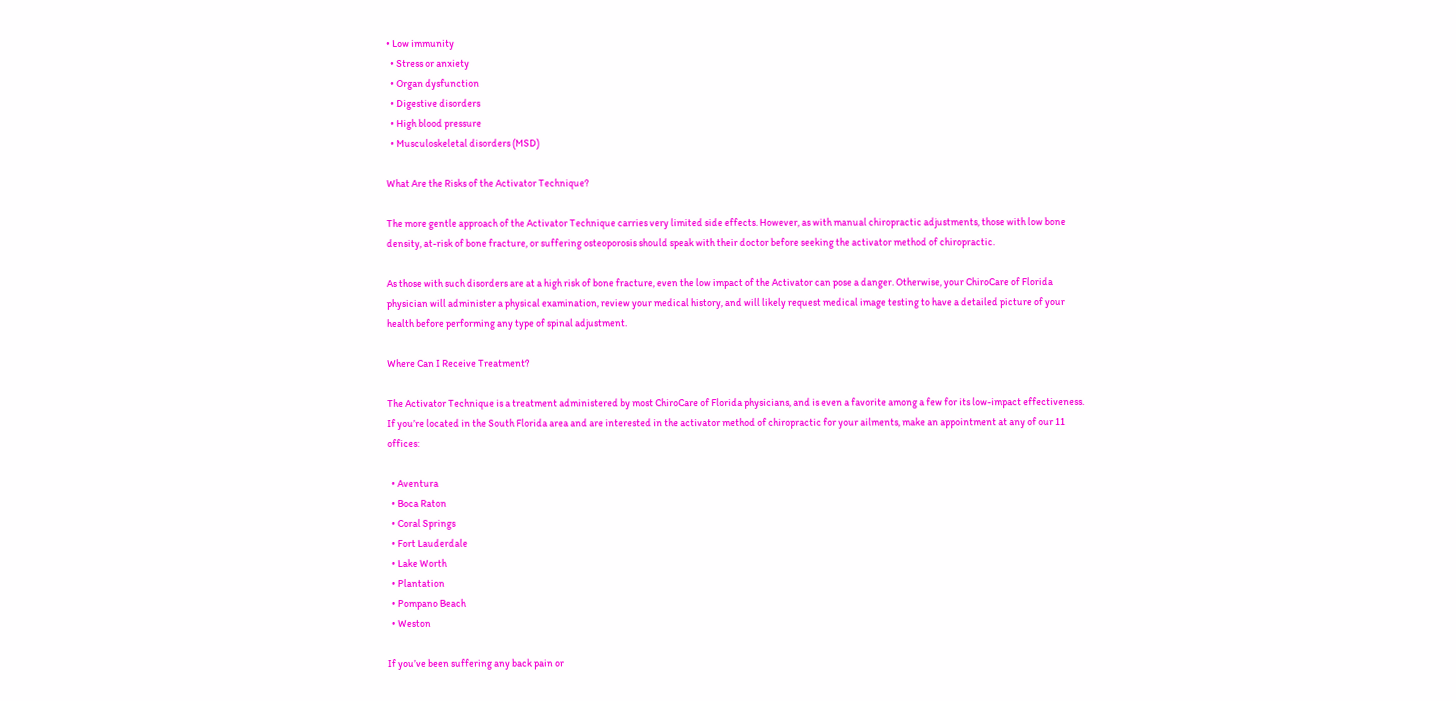• Low immunity
  • Stress or anxiety
  • Organ dysfunction
  • Digestive disorders
  • High blood pressure
  • Musculoskeletal disorders (MSD)

What Are the Risks of the Activator Technique?

The more gentle approach of the Activator Technique carries very limited side effects. However, as with manual chiropractic adjustments, those with low bone density, at-risk of bone fracture, or suffering osteoporosis should speak with their doctor before seeking the activator method of chiropractic.

As those with such disorders are at a high risk of bone fracture, even the low impact of the Activator can pose a danger. Otherwise, your ChiroCare of Florida physician will administer a physical examination, review your medical history, and will likely request medical image testing to have a detailed picture of your health before performing any type of spinal adjustment.

Where Can I Receive Treatment?

The Activator Technique is a treatment administered by most ChiroCare of Florida physicians, and is even a favorite among a few for its low-impact effectiveness. If you’re located in the South Florida area and are interested in the activator method of chiropractic for your ailments, make an appointment at any of our 11 offices:

  • Aventura
  • Boca Raton
  • Coral Springs
  • Fort Lauderdale
  • Lake Worth
  • Plantation
  • Pompano Beach
  • Weston

If you’ve been suffering any back pain or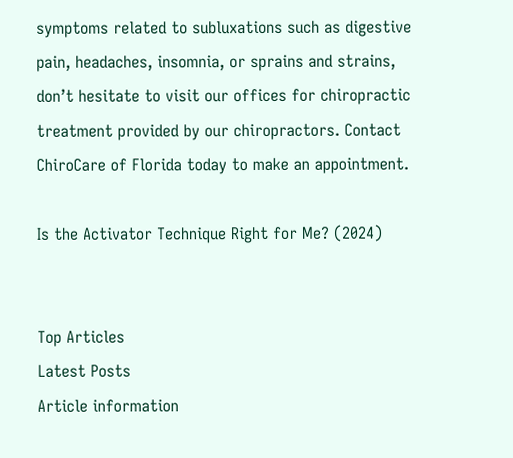symptoms related to subluxations such as digestive pain, headaches, insomnia, or sprains and strains, don’t hesitate to visit our offices for chiropractic treatment provided by our chiropractors. Contact ChiroCare of Florida today to make an appointment.

Is the Activator Technique Right for Me? (2024)


Top Articles
Latest Posts
Article information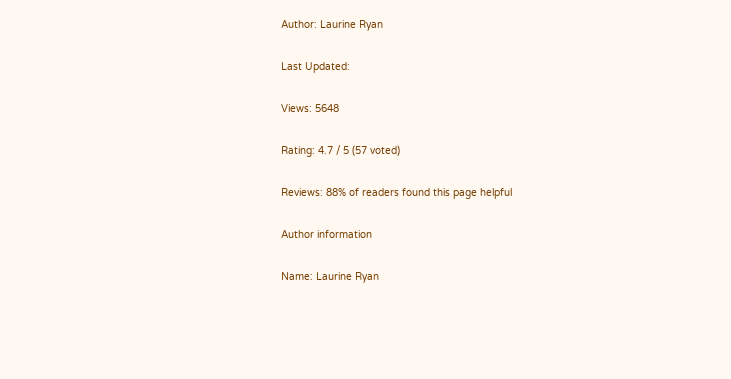Author: Laurine Ryan

Last Updated:

Views: 5648

Rating: 4.7 / 5 (57 voted)

Reviews: 88% of readers found this page helpful

Author information

Name: Laurine Ryan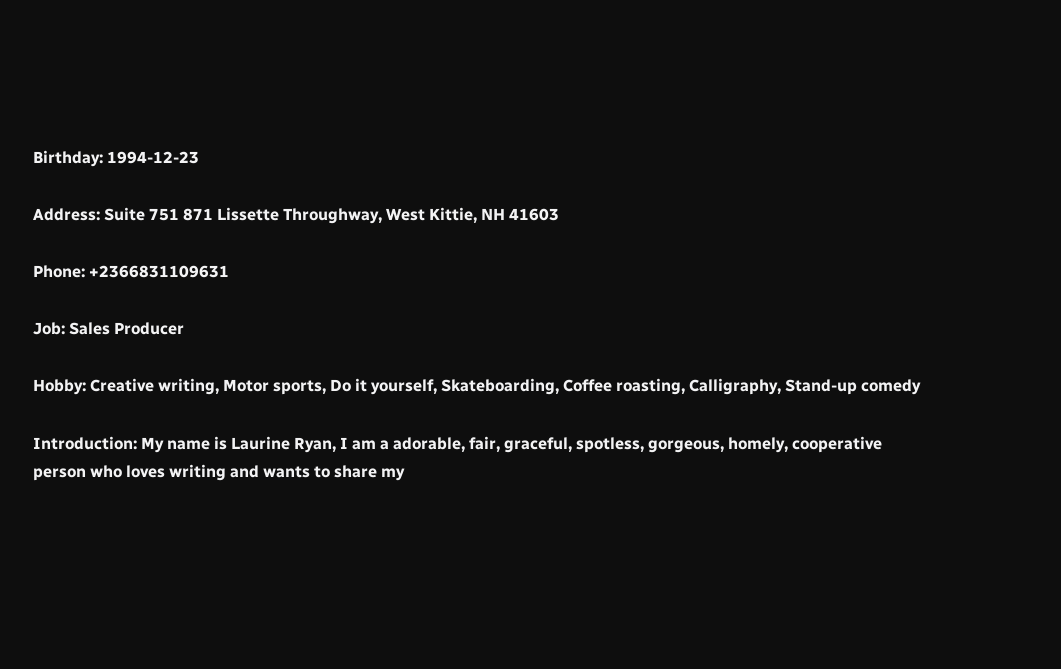Birthday: 1994-12-23

Address: Suite 751 871 Lissette Throughway, West Kittie, NH 41603

Phone: +2366831109631

Job: Sales Producer

Hobby: Creative writing, Motor sports, Do it yourself, Skateboarding, Coffee roasting, Calligraphy, Stand-up comedy

Introduction: My name is Laurine Ryan, I am a adorable, fair, graceful, spotless, gorgeous, homely, cooperative person who loves writing and wants to share my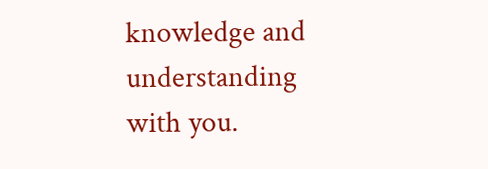knowledge and understanding with you.